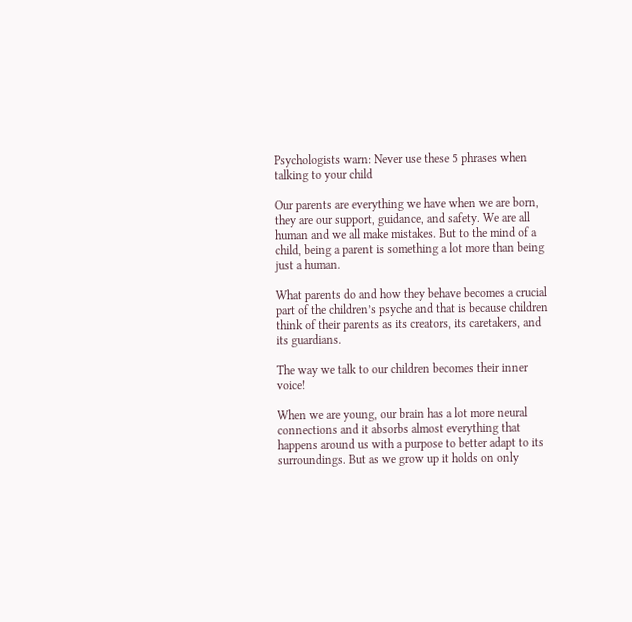Psychologists warn: Never use these 5 phrases when talking to your child

Our parents are everything we have when we are born, they are our support, guidance, and safety. We are all human and we all make mistakes. But to the mind of a child, being a parent is something a lot more than being just a human.

What parents do and how they behave becomes a crucial part of the children’s psyche and that is because children think of their parents as its creators, its caretakers, and its guardians.

The way we talk to our children becomes their inner voice!

When we are young, our brain has a lot more neural connections and it absorbs almost everything that happens around us with a purpose to better adapt to its surroundings. But as we grow up it holds on only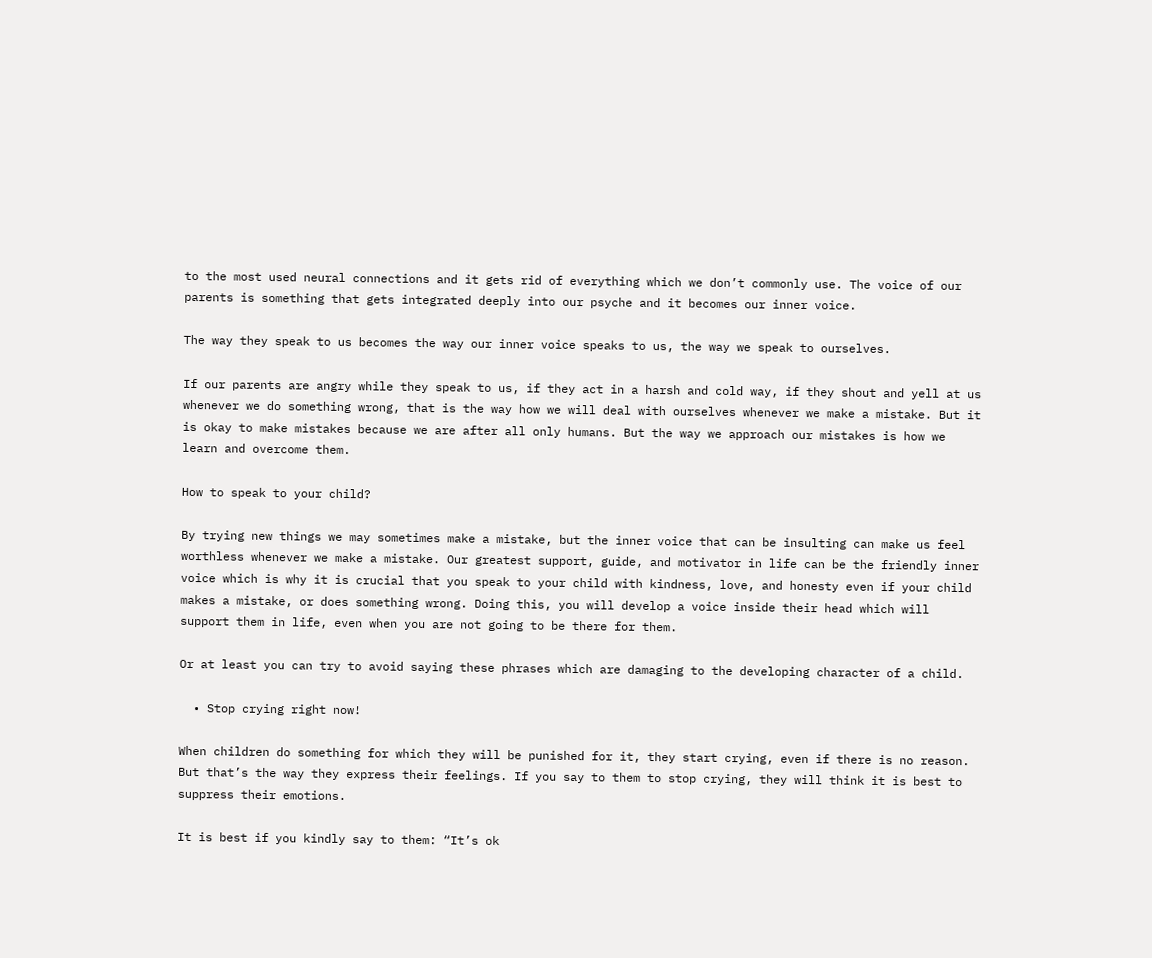to the most used neural connections and it gets rid of everything which we don’t commonly use. The voice of our parents is something that gets integrated deeply into our psyche and it becomes our inner voice.

The way they speak to us becomes the way our inner voice speaks to us, the way we speak to ourselves.

If our parents are angry while they speak to us, if they act in a harsh and cold way, if they shout and yell at us whenever we do something wrong, that is the way how we will deal with ourselves whenever we make a mistake. But it is okay to make mistakes because we are after all only humans. But the way we approach our mistakes is how we learn and overcome them.

How to speak to your child?

By trying new things we may sometimes make a mistake, but the inner voice that can be insulting can make us feel worthless whenever we make a mistake. Our greatest support, guide, and motivator in life can be the friendly inner voice which is why it is crucial that you speak to your child with kindness, love, and honesty even if your child makes a mistake, or does something wrong. Doing this, you will develop a voice inside their head which will support them in life, even when you are not going to be there for them.

Or at least you can try to avoid saying these phrases which are damaging to the developing character of a child.

  • Stop crying right now!

When children do something for which they will be punished for it, they start crying, even if there is no reason. But that’s the way they express their feelings. If you say to them to stop crying, they will think it is best to suppress their emotions.

It is best if you kindly say to them: “It’s ok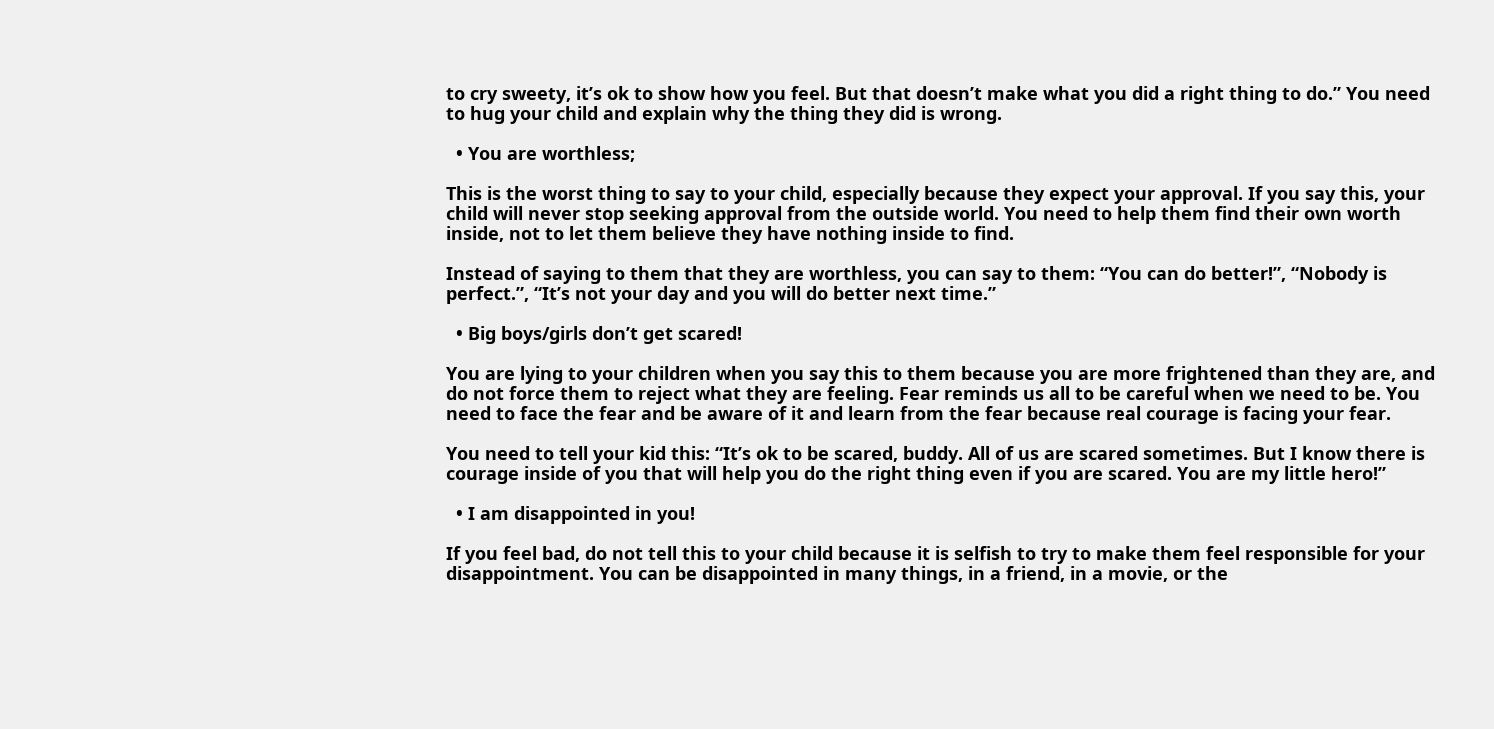to cry sweety, it’s ok to show how you feel. But that doesn’t make what you did a right thing to do.” You need to hug your child and explain why the thing they did is wrong.

  • You are worthless;

This is the worst thing to say to your child, especially because they expect your approval. If you say this, your child will never stop seeking approval from the outside world. You need to help them find their own worth inside, not to let them believe they have nothing inside to find.

Instead of saying to them that they are worthless, you can say to them: “You can do better!”, “Nobody is perfect.”, “It’s not your day and you will do better next time.”

  • Big boys/girls don’t get scared!

You are lying to your children when you say this to them because you are more frightened than they are, and do not force them to reject what they are feeling. Fear reminds us all to be careful when we need to be. You need to face the fear and be aware of it and learn from the fear because real courage is facing your fear.

You need to tell your kid this: “It’s ok to be scared, buddy. All of us are scared sometimes. But I know there is courage inside of you that will help you do the right thing even if you are scared. You are my little hero!”

  • I am disappointed in you!

If you feel bad, do not tell this to your child because it is selfish to try to make them feel responsible for your disappointment. You can be disappointed in many things, in a friend, in a movie, or the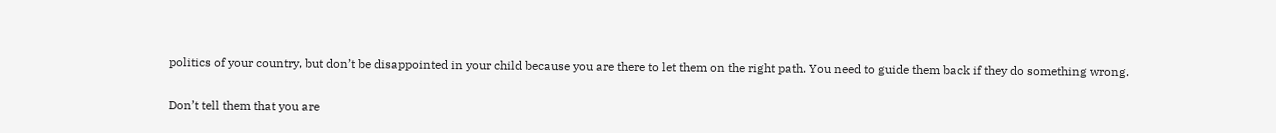politics of your country, but don’t be disappointed in your child because you are there to let them on the right path. You need to guide them back if they do something wrong.

Don’t tell them that you are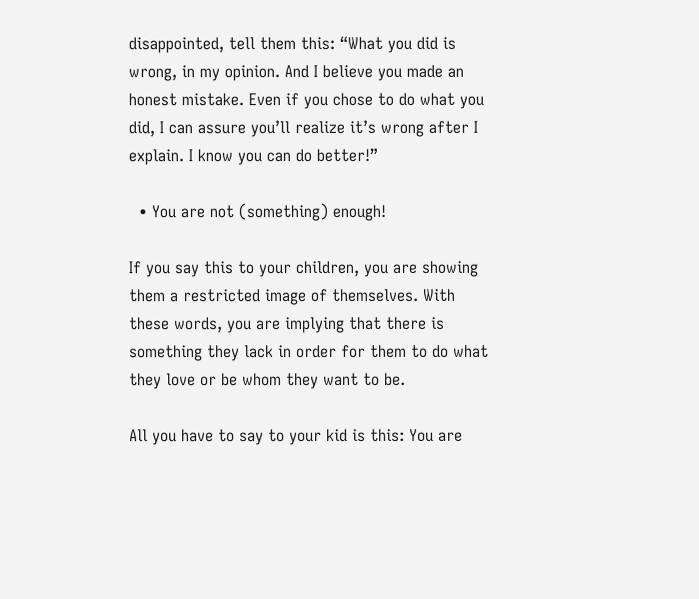disappointed, tell them this: “What you did is wrong, in my opinion. And I believe you made an honest mistake. Even if you chose to do what you did, I can assure you’ll realize it’s wrong after I explain. I know you can do better!”

  • You are not (something) enough!

If you say this to your children, you are showing them a restricted image of themselves. With these words, you are implying that there is something they lack in order for them to do what they love or be whom they want to be.

All you have to say to your kid is this: You are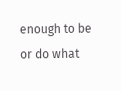enough to be or do what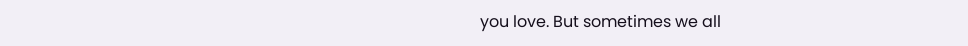you love. But sometimes we all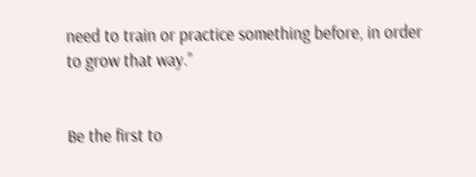need to train or practice something before, in order to grow that way.”


Be the first to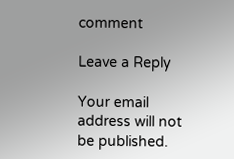comment

Leave a Reply

Your email address will not be published.